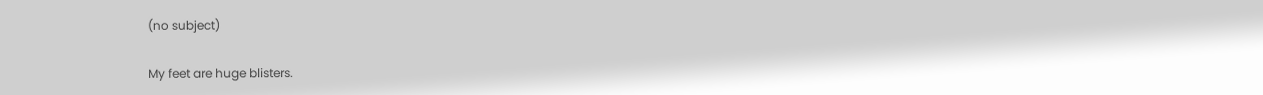(no subject)

My feet are huge blisters.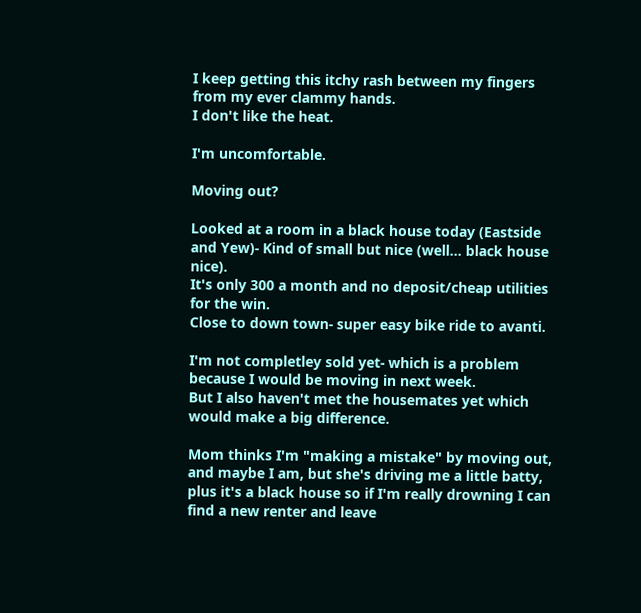I keep getting this itchy rash between my fingers from my ever clammy hands.
I don't like the heat.

I'm uncomfortable.

Moving out?

Looked at a room in a black house today (Eastside and Yew)- Kind of small but nice (well... black house nice).
It's only 300 a month and no deposit/cheap utilities for the win.
Close to down town- super easy bike ride to avanti.

I'm not completley sold yet- which is a problem because I would be moving in next week.
But I also haven't met the housemates yet which would make a big difference.

Mom thinks I'm "making a mistake" by moving out, and maybe I am, but she's driving me a little batty, plus it's a black house so if I'm really drowning I can find a new renter and leave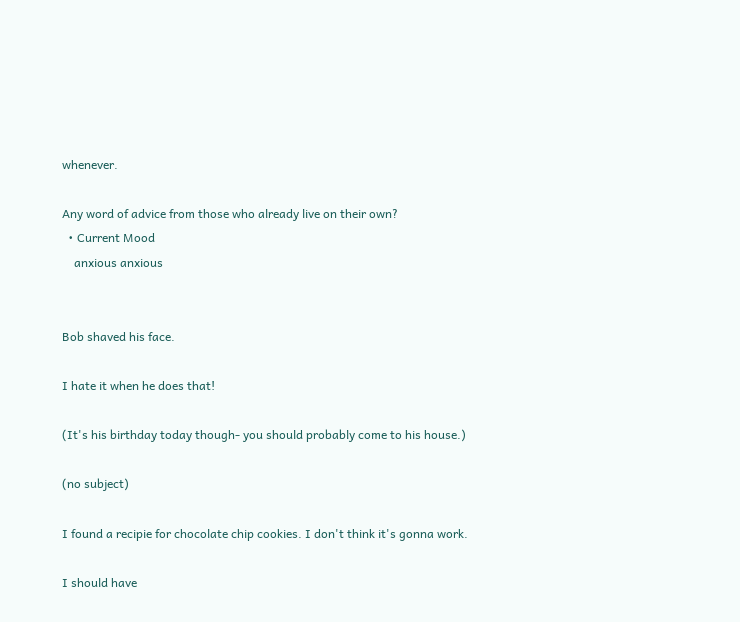whenever.

Any word of advice from those who already live on their own?
  • Current Mood
    anxious anxious


Bob shaved his face.

I hate it when he does that!

(It's his birthday today though- you should probably come to his house.)

(no subject)

I found a recipie for chocolate chip cookies. I don't think it's gonna work.

I should have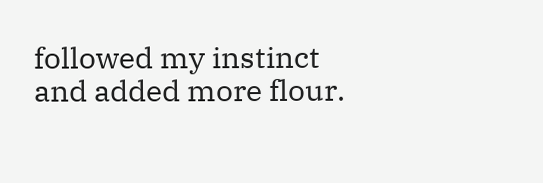followed my instinct and added more flour.